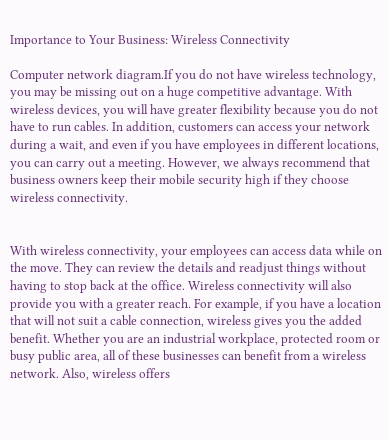Importance to Your Business: Wireless Connectivity

Computer network diagram.If you do not have wireless technology, you may be missing out on a huge competitive advantage. With wireless devices, you will have greater flexibility because you do not have to run cables. In addition, customers can access your network during a wait, and even if you have employees in different locations, you can carry out a meeting. However, we always recommend that business owners keep their mobile security high if they choose wireless connectivity.


With wireless connectivity, your employees can access data while on the move. They can review the details and readjust things without having to stop back at the office. Wireless connectivity will also provide you with a greater reach. For example, if you have a location that will not suit a cable connection, wireless gives you the added benefit. Whether you are an industrial workplace, protected room or busy public area, all of these businesses can benefit from a wireless network. Also, wireless offers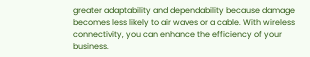greater adaptability and dependability because damage becomes less likely to air waves or a cable. With wireless connectivity, you can enhance the efficiency of your business.